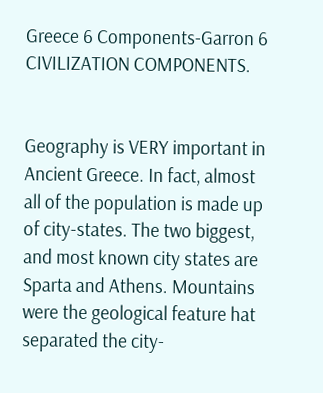Greece 6 Components-Garron 6 CIVILIZATION COMPONENTS.


Geography is VERY important in Ancient Greece. In fact, almost all of the population is made up of city-states. The two biggest, and most known city states are Sparta and Athens. Mountains were the geological feature hat separated the city-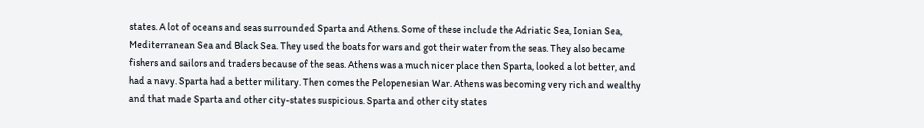states. A lot of oceans and seas surrounded Sparta and Athens. Some of these include the Adriatic Sea, Ionian Sea, Mediterranean Sea and Black Sea. They used the boats for wars and got their water from the seas. They also became fishers and sailors and traders because of the seas. Athens was a much nicer place then Sparta, looked a lot better, and had a navy. Sparta had a better military. Then comes the Pelopenesian War. Athens was becoming very rich and wealthy and that made Sparta and other city-states suspicious. Sparta and other city states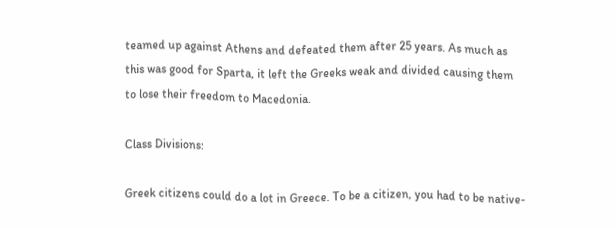teamed up against Athens and defeated them after 25 years. As much as this was good for Sparta, it left the Greeks weak and divided causing them to lose their freedom to Macedonia.

Class Divisions:

Greek citizens could do a lot in Greece. To be a citizen, you had to be native-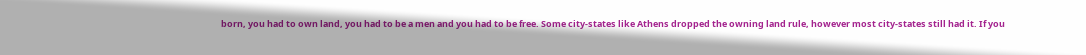born, you had to own land, you had to be a men and you had to be free. Some city-states like Athens dropped the owning land rule, however most city-states still had it. If you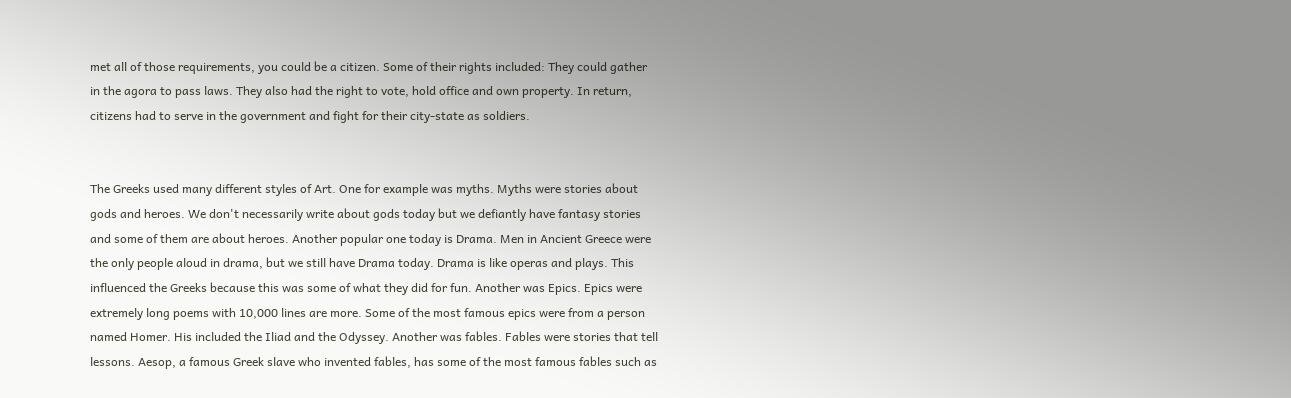met all of those requirements, you could be a citizen. Some of their rights included: They could gather in the agora to pass laws. They also had the right to vote, hold office and own property. In return, citizens had to serve in the government and fight for their city-state as soldiers.


The Greeks used many different styles of Art. One for example was myths. Myths were stories about gods and heroes. We don't necessarily write about gods today but we defiantly have fantasy stories and some of them are about heroes. Another popular one today is Drama. Men in Ancient Greece were the only people aloud in drama, but we still have Drama today. Drama is like operas and plays. This influenced the Greeks because this was some of what they did for fun. Another was Epics. Epics were extremely long poems with 10,000 lines are more. Some of the most famous epics were from a person named Homer. His included the Iliad and the Odyssey. Another was fables. Fables were stories that tell lessons. Aesop, a famous Greek slave who invented fables, has some of the most famous fables such as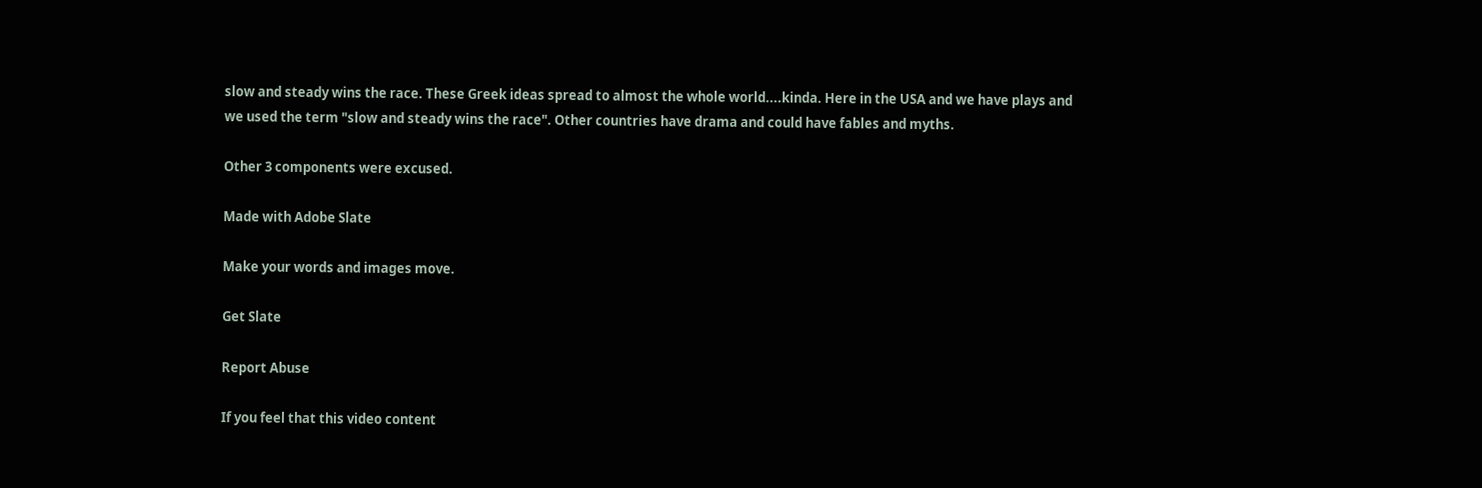slow and steady wins the race. These Greek ideas spread to almost the whole world....kinda. Here in the USA and we have plays and we used the term "slow and steady wins the race". Other countries have drama and could have fables and myths.

Other 3 components were excused.

Made with Adobe Slate

Make your words and images move.

Get Slate

Report Abuse

If you feel that this video content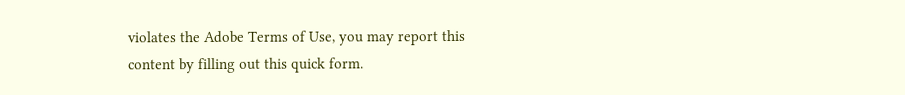violates the Adobe Terms of Use, you may report this content by filling out this quick form.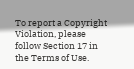To report a Copyright Violation, please follow Section 17 in the Terms of Use.